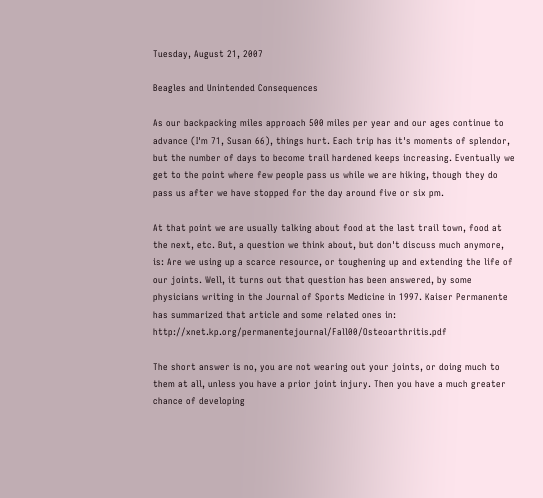Tuesday, August 21, 2007

Beagles and Unintended Consequences

As our backpacking miles approach 500 miles per year and our ages continue to advance (I'm 71, Susan 66), things hurt. Each trip has it's moments of splendor, but the number of days to become trail hardened keeps increasing. Eventually we get to the point where few people pass us while we are hiking, though they do pass us after we have stopped for the day around five or six pm.

At that point we are usually talking about food at the last trail town, food at the next, etc. But, a question we think about, but don't discuss much anymore, is: Are we using up a scarce resource, or toughening up and extending the life of our joints. Well, it turns out that question has been answered, by some physicians writing in the Journal of Sports Medicine in 1997. Kaiser Permanente has summarized that article and some related ones in: http://xnet.kp.org/permanentejournal/Fall00/Osteoarthritis.pdf

The short answer is no, you are not wearing out your joints, or doing much to them at all, unless you have a prior joint injury. Then you have a much greater chance of developing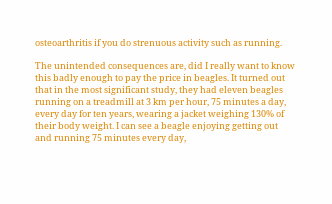osteoarthritis if you do strenuous activity such as running.

The unintended consequences are, did I really want to know this badly enough to pay the price in beagles. It turned out that in the most significant study, they had eleven beagles running on a treadmill at 3 km per hour, 75 minutes a day, every day for ten years, wearing a jacket weighing 130% of their body weight. I can see a beagle enjoying getting out and running 75 minutes every day,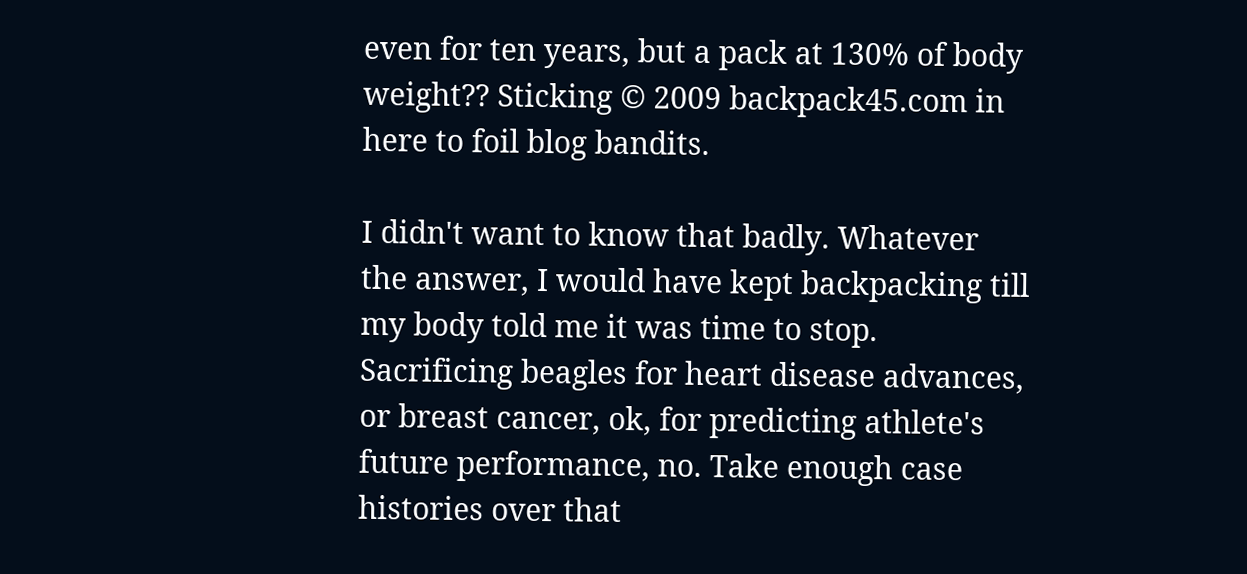even for ten years, but a pack at 130% of body weight?? Sticking © 2009 backpack45.com in here to foil blog bandits.

I didn't want to know that badly. Whatever the answer, I would have kept backpacking till my body told me it was time to stop. Sacrificing beagles for heart disease advances, or breast cancer, ok, for predicting athlete's future performance, no. Take enough case histories over that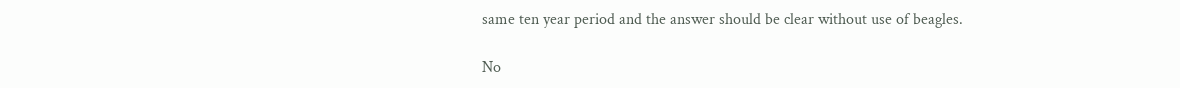same ten year period and the answer should be clear without use of beagles.

No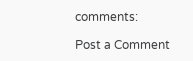comments:

Post a Comment